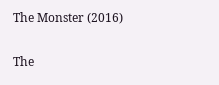The Monster (2016)

The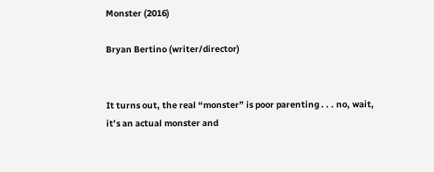Monster (2016)

Bryan Bertino (writer/director)


It turns out, the real “monster” is poor parenting . . . no, wait, it’s an actual monster and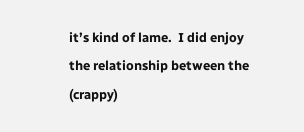it’s kind of lame.  I did enjoy the relationship between the (crappy)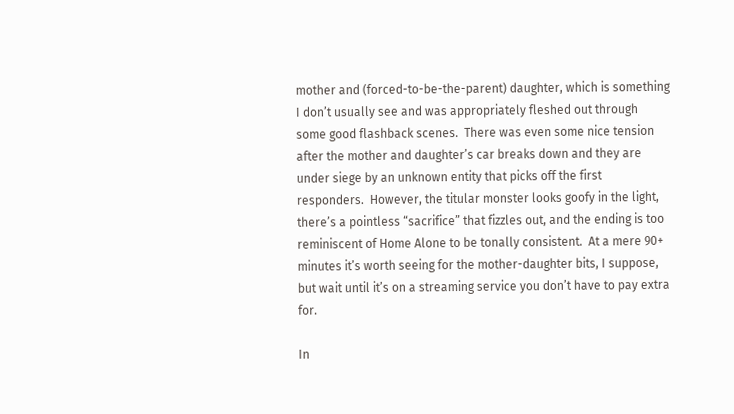mother and (forced-to-be-the-parent) daughter, which is something I don’t usually see and was appropriately fleshed out through some good flashback scenes.  There was even some nice tension after the mother and daughter’s car breaks down and they are under siege by an unknown entity that picks off the first responders.  However, the titular monster looks goofy in the light, there’s a pointless “sacrifice” that fizzles out, and the ending is too reminiscent of Home Alone to be tonally consistent.  At a mere 90+ minutes it’s worth seeing for the mother-daughter bits, I suppose, but wait until it’s on a streaming service you don’t have to pay extra for.

In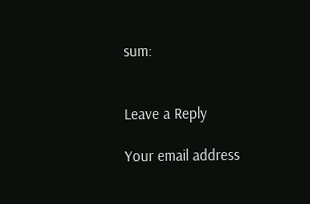sum:


Leave a Reply

Your email address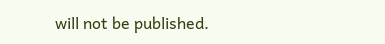will not be published.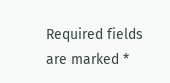Required fields are marked *